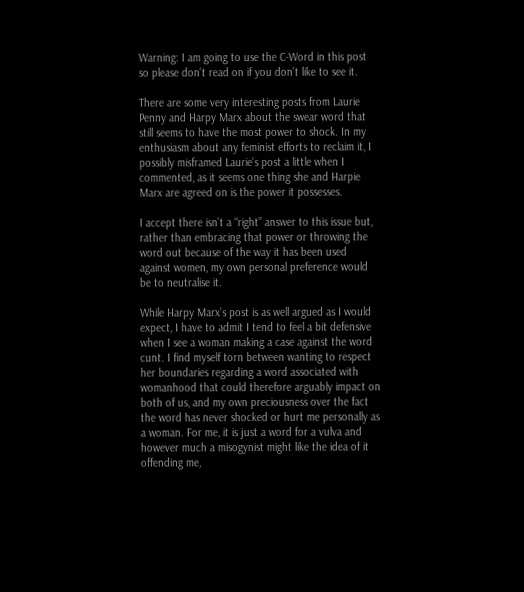Warning: I am going to use the C-Word in this post so please don’t read on if you don’t like to see it.

There are some very interesting posts from Laurie Penny and Harpy Marx about the swear word that still seems to have the most power to shock. In my enthusiasm about any feminist efforts to reclaim it, I possibly misframed Laurie’s post a little when I commented, as it seems one thing she and Harpie Marx are agreed on is the power it possesses.

I accept there isn’t a “right” answer to this issue but, rather than embracing that power or throwing the word out because of the way it has been used against women, my own personal preference would be to neutralise it.

While Harpy Marx’s post is as well argued as I would expect, I have to admit I tend to feel a bit defensive when I see a woman making a case against the word cunt. I find myself torn between wanting to respect her boundaries regarding a word associated with womanhood that could therefore arguably impact on both of us, and my own preciousness over the fact the word has never shocked or hurt me personally as a woman. For me, it is just a word for a vulva and however much a misogynist might like the idea of it offending me,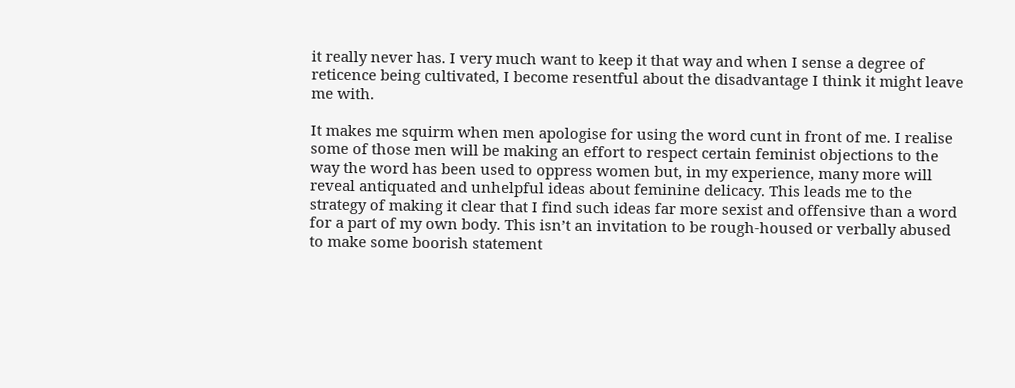it really never has. I very much want to keep it that way and when I sense a degree of reticence being cultivated, I become resentful about the disadvantage I think it might leave me with.

It makes me squirm when men apologise for using the word cunt in front of me. I realise some of those men will be making an effort to respect certain feminist objections to the way the word has been used to oppress women but, in my experience, many more will reveal antiquated and unhelpful ideas about feminine delicacy. This leads me to the strategy of making it clear that I find such ideas far more sexist and offensive than a word for a part of my own body. This isn’t an invitation to be rough-housed or verbally abused to make some boorish statement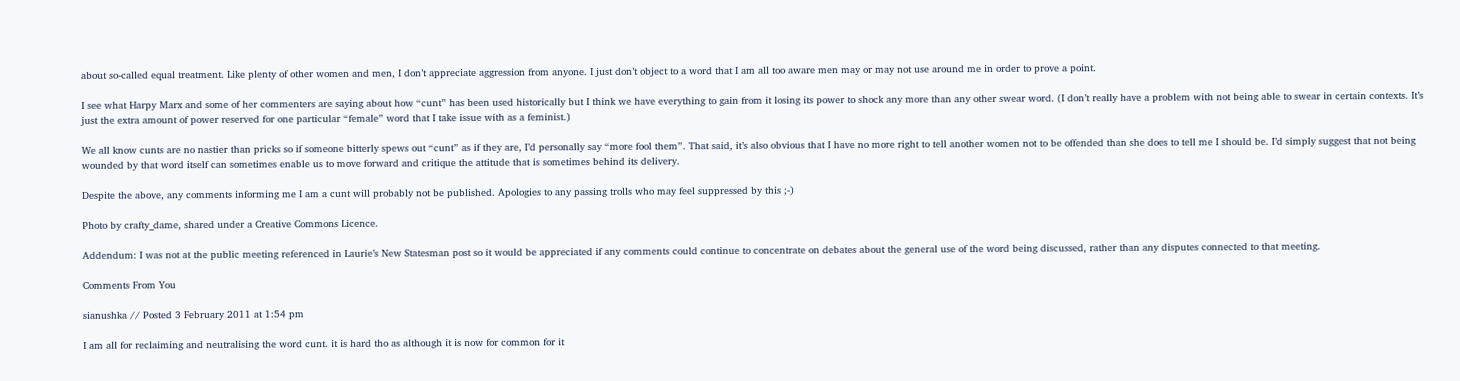about so-called equal treatment. Like plenty of other women and men, I don’t appreciate aggression from anyone. I just don’t object to a word that I am all too aware men may or may not use around me in order to prove a point.

I see what Harpy Marx and some of her commenters are saying about how “cunt” has been used historically but I think we have everything to gain from it losing its power to shock any more than any other swear word. (I don’t really have a problem with not being able to swear in certain contexts. It’s just the extra amount of power reserved for one particular “female” word that I take issue with as a feminist.)

We all know cunts are no nastier than pricks so if someone bitterly spews out “cunt” as if they are, I’d personally say “more fool them”. That said, it’s also obvious that I have no more right to tell another women not to be offended than she does to tell me I should be. I’d simply suggest that not being wounded by that word itself can sometimes enable us to move forward and critique the attitude that is sometimes behind its delivery.

Despite the above, any comments informing me I am a cunt will probably not be published. Apologies to any passing trolls who may feel suppressed by this ;-)

Photo by crafty_dame, shared under a Creative Commons Licence.

Addendum: I was not at the public meeting referenced in Laurie’s New Statesman post so it would be appreciated if any comments could continue to concentrate on debates about the general use of the word being discussed, rather than any disputes connected to that meeting.

Comments From You

sianushka // Posted 3 February 2011 at 1:54 pm

I am all for reclaiming and neutralising the word cunt. it is hard tho as although it is now for common for it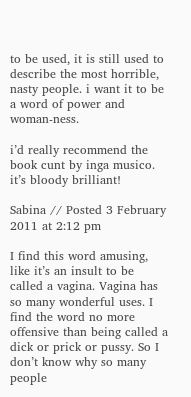to be used, it is still used to describe the most horrible, nasty people. i want it to be a word of power and woman-ness.

i’d really recommend the book cunt by inga musico. it’s bloody brilliant!

Sabina // Posted 3 February 2011 at 2:12 pm

I find this word amusing, like it’s an insult to be called a vagina. Vagina has so many wonderful uses. I find the word no more offensive than being called a dick or prick or pussy. So I don’t know why so many people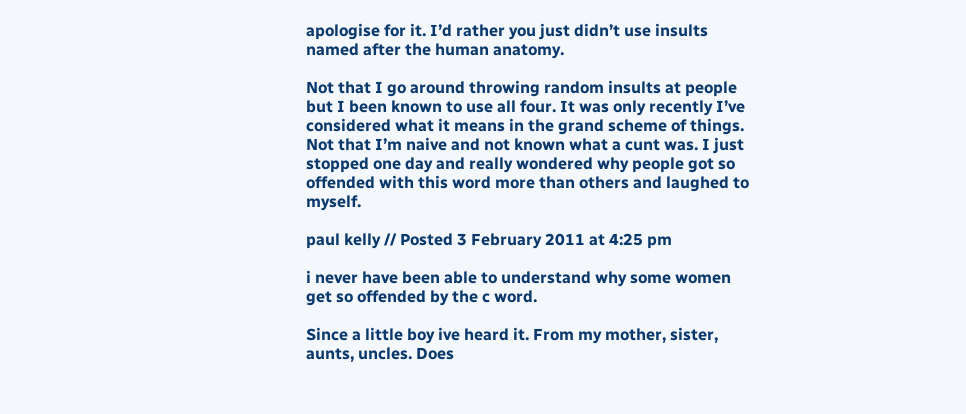apologise for it. I’d rather you just didn’t use insults named after the human anatomy.

Not that I go around throwing random insults at people but I been known to use all four. It was only recently I’ve considered what it means in the grand scheme of things. Not that I’m naive and not known what a cunt was. I just stopped one day and really wondered why people got so offended with this word more than others and laughed to myself.

paul kelly // Posted 3 February 2011 at 4:25 pm

i never have been able to understand why some women get so offended by the c word.

Since a little boy ive heard it. From my mother, sister, aunts, uncles. Does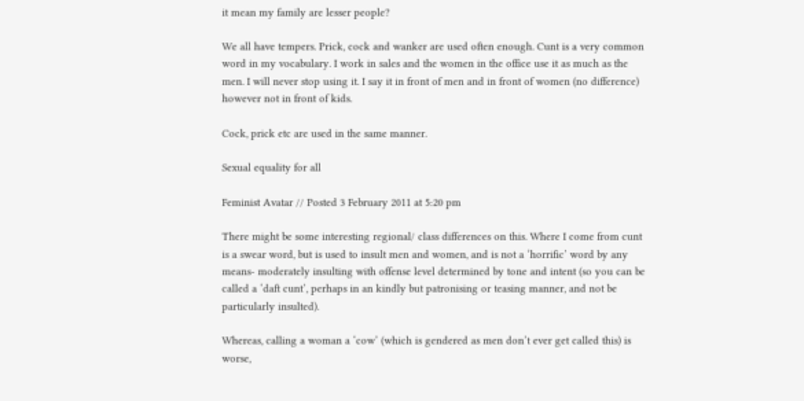it mean my family are lesser people?

We all have tempers. Prick, cock and wanker are used often enough. Cunt is a very common word in my vocabulary. I work in sales and the women in the office use it as much as the men. I will never stop using it. I say it in front of men and in front of women (no difference) however not in front of kids.

Cock, prick etc are used in the same manner.

Sexual equality for all

Feminist Avatar // Posted 3 February 2011 at 5:20 pm

There might be some interesting regional/ class differences on this. Where I come from cunt is a swear word, but is used to insult men and women, and is not a ‘horrific’ word by any means- moderately insulting with offense level determined by tone and intent (so you can be called a ‘daft cunt’, perhaps in an kindly but patronising or teasing manner, and not be particularly insulted).

Whereas, calling a woman a ‘cow’ (which is gendered as men don’t ever get called this) is worse,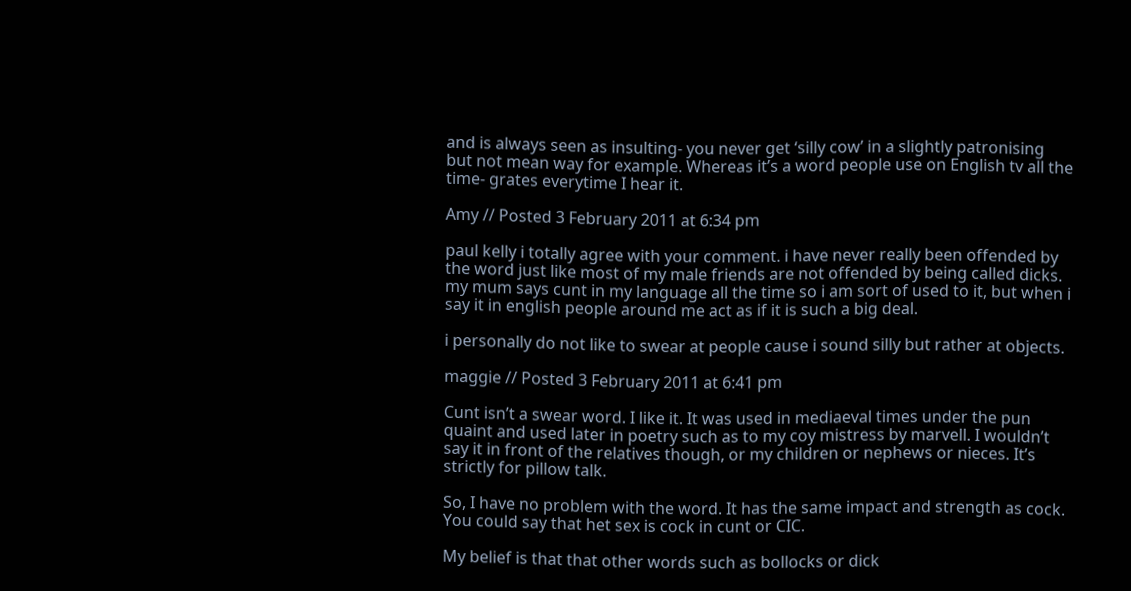and is always seen as insulting- you never get ‘silly cow’ in a slightly patronising but not mean way for example. Whereas it’s a word people use on English tv all the time- grates everytime I hear it.

Amy // Posted 3 February 2011 at 6:34 pm

paul kelly i totally agree with your comment. i have never really been offended by the word just like most of my male friends are not offended by being called dicks. my mum says cunt in my language all the time so i am sort of used to it, but when i say it in english people around me act as if it is such a big deal.

i personally do not like to swear at people cause i sound silly but rather at objects.

maggie // Posted 3 February 2011 at 6:41 pm

Cunt isn’t a swear word. I like it. It was used in mediaeval times under the pun quaint and used later in poetry such as to my coy mistress by marvell. I wouldn’t say it in front of the relatives though, or my children or nephews or nieces. It’s strictly for pillow talk.

So, I have no problem with the word. It has the same impact and strength as cock. You could say that het sex is cock in cunt or CIC.

My belief is that that other words such as bollocks or dick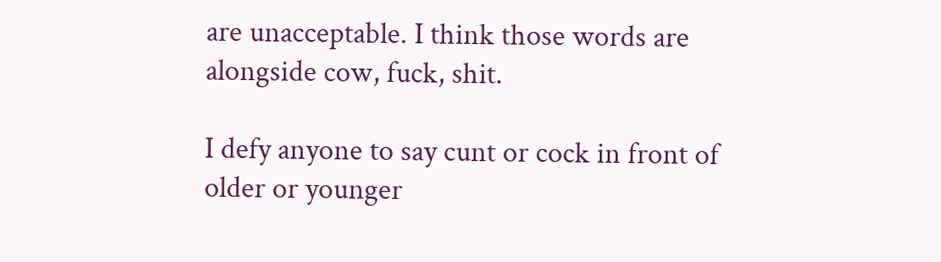are unacceptable. I think those words are alongside cow, fuck, shit.

I defy anyone to say cunt or cock in front of older or younger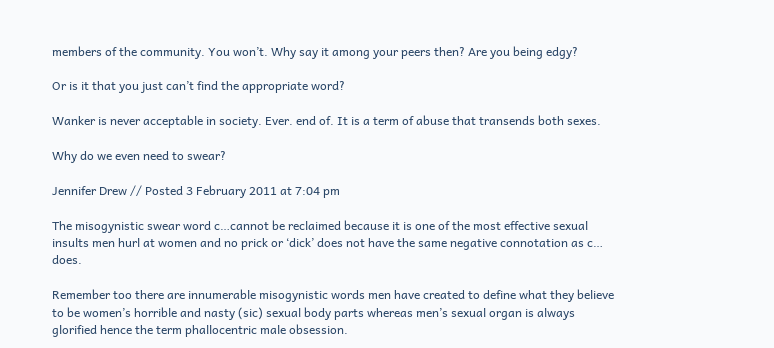members of the community. You won’t. Why say it among your peers then? Are you being edgy?

Or is it that you just can’t find the appropriate word?

Wanker is never acceptable in society. Ever. end of. It is a term of abuse that transends both sexes.

Why do we even need to swear?

Jennifer Drew // Posted 3 February 2011 at 7:04 pm

The misogynistic swear word c…cannot be reclaimed because it is one of the most effective sexual insults men hurl at women and no prick or ‘dick’ does not have the same negative connotation as c… does.

Remember too there are innumerable misogynistic words men have created to define what they believe to be women’s horrible and nasty (sic) sexual body parts whereas men’s sexual organ is always glorified hence the term phallocentric male obsession.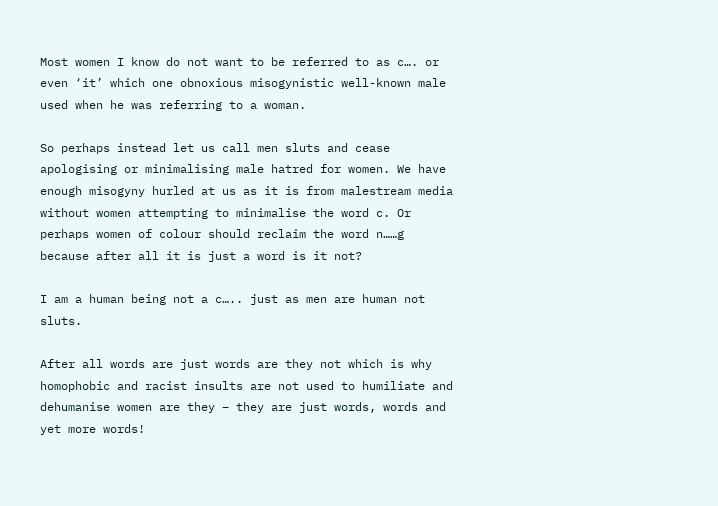Most women I know do not want to be referred to as c…. or even ‘it’ which one obnoxious misogynistic well-known male used when he was referring to a woman.

So perhaps instead let us call men sluts and cease apologising or minimalising male hatred for women. We have enough misogyny hurled at us as it is from malestream media without women attempting to minimalise the word c. Or perhaps women of colour should reclaim the word n……g because after all it is just a word is it not?

I am a human being not a c….. just as men are human not sluts.

After all words are just words are they not which is why homophobic and racist insults are not used to humiliate and dehumanise women are they – they are just words, words and yet more words!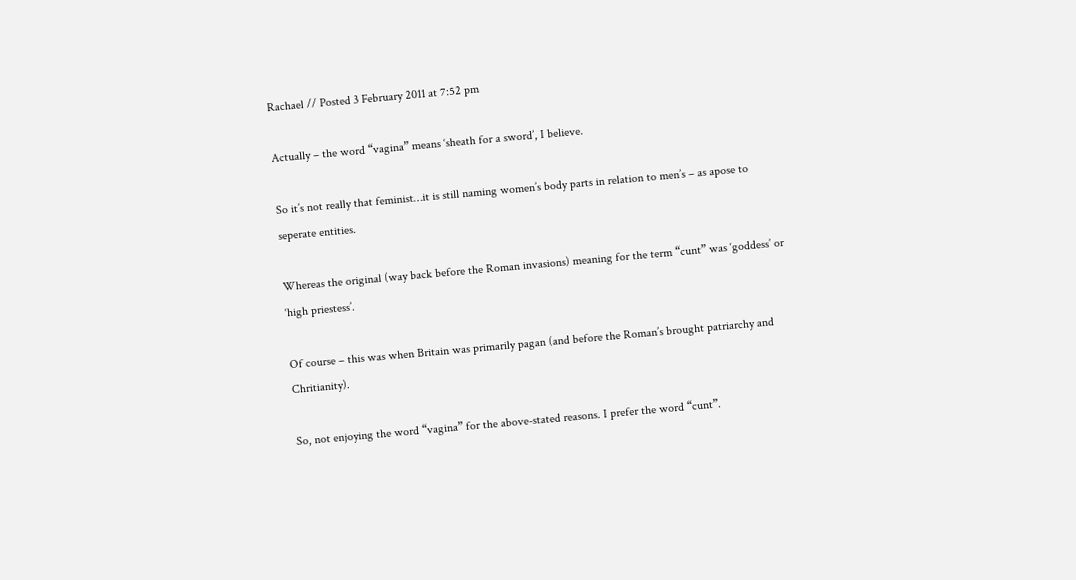Rachael // Posted 3 February 2011 at 7:52 pm

Actually – the word “vagina” means ‘sheath for a sword’, I believe.

So it’s not really that feminist…it is still naming women’s body parts in relation to men’s – as apose to seperate entities.

Whereas the original (way back before the Roman invasions) meaning for the term “cunt” was ‘goddess’ or ‘high priestess’.

Of course – this was when Britain was primarily pagan (and before the Roman’s brought patriarchy and Chritianity).

So, not enjoying the word “vagina” for the above-stated reasons. I prefer the word “cunt”.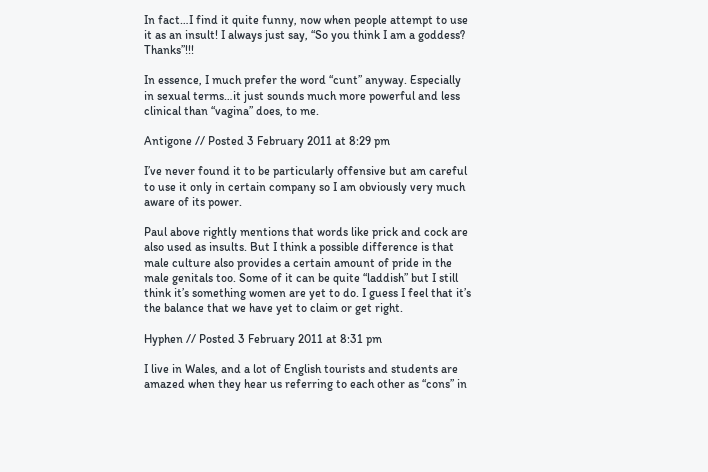In fact…I find it quite funny, now when people attempt to use it as an insult! I always just say, “So you think I am a goddess? Thanks”!!!

In essence, I much prefer the word “cunt” anyway. Especially in sexual terms…it just sounds much more powerful and less clinical than “vagina” does, to me.

Antigone // Posted 3 February 2011 at 8:29 pm

I’ve never found it to be particularly offensive but am careful to use it only in certain company so I am obviously very much aware of its power.

Paul above rightly mentions that words like prick and cock are also used as insults. But I think a possible difference is that male culture also provides a certain amount of pride in the male genitals too. Some of it can be quite “laddish” but I still think it’s something women are yet to do. I guess I feel that it’s the balance that we have yet to claim or get right.

Hyphen // Posted 3 February 2011 at 8:31 pm

I live in Wales, and a lot of English tourists and students are amazed when they hear us referring to each other as “cons” in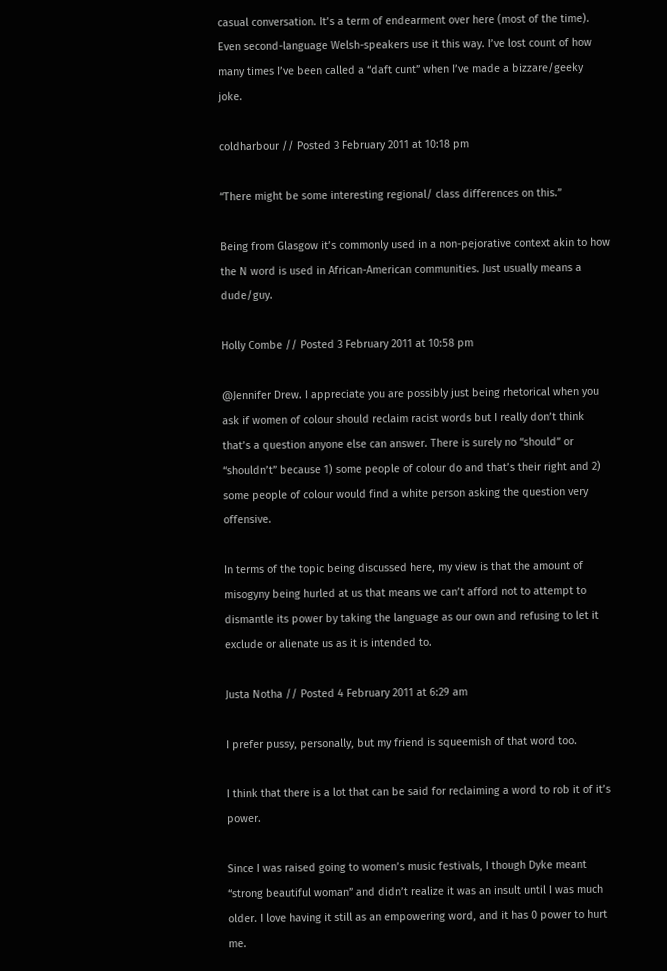casual conversation. It’s a term of endearment over here (most of the time). Even second-language Welsh-speakers use it this way. I’ve lost count of how many times I’ve been called a “daft cunt” when I’ve made a bizzare/geeky joke.

coldharbour // Posted 3 February 2011 at 10:18 pm

“There might be some interesting regional/ class differences on this.”

Being from Glasgow it’s commonly used in a non-pejorative context akin to how the N word is used in African-American communities. Just usually means a dude/guy.

Holly Combe // Posted 3 February 2011 at 10:58 pm

@Jennifer Drew. I appreciate you are possibly just being rhetorical when you ask if women of colour should reclaim racist words but I really don’t think that’s a question anyone else can answer. There is surely no “should” or “shouldn’t” because 1) some people of colour do and that’s their right and 2) some people of colour would find a white person asking the question very offensive.

In terms of the topic being discussed here, my view is that the amount of misogyny being hurled at us that means we can’t afford not to attempt to dismantle its power by taking the language as our own and refusing to let it exclude or alienate us as it is intended to.

Justa Notha // Posted 4 February 2011 at 6:29 am

I prefer pussy, personally, but my friend is squeemish of that word too.

I think that there is a lot that can be said for reclaiming a word to rob it of it’s power.

Since I was raised going to women’s music festivals, I though Dyke meant “strong beautiful woman” and didn’t realize it was an insult until I was much older. I love having it still as an empowering word, and it has 0 power to hurt me.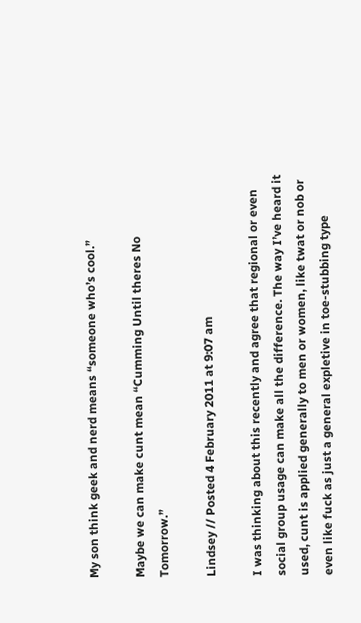My son think geek and nerd means “someone who’s cool.”

Maybe we can make cunt mean “Cumming Until theres No Tomorrow.”

Lindsey // Posted 4 February 2011 at 9:07 am

I was thinking about this recently and agree that regional or even social group usage can make all the difference. The way I’ve heard it used, cunt is applied generally to men or women, like twat or nob or even like fuck as just a general expletive in toe-stubbing type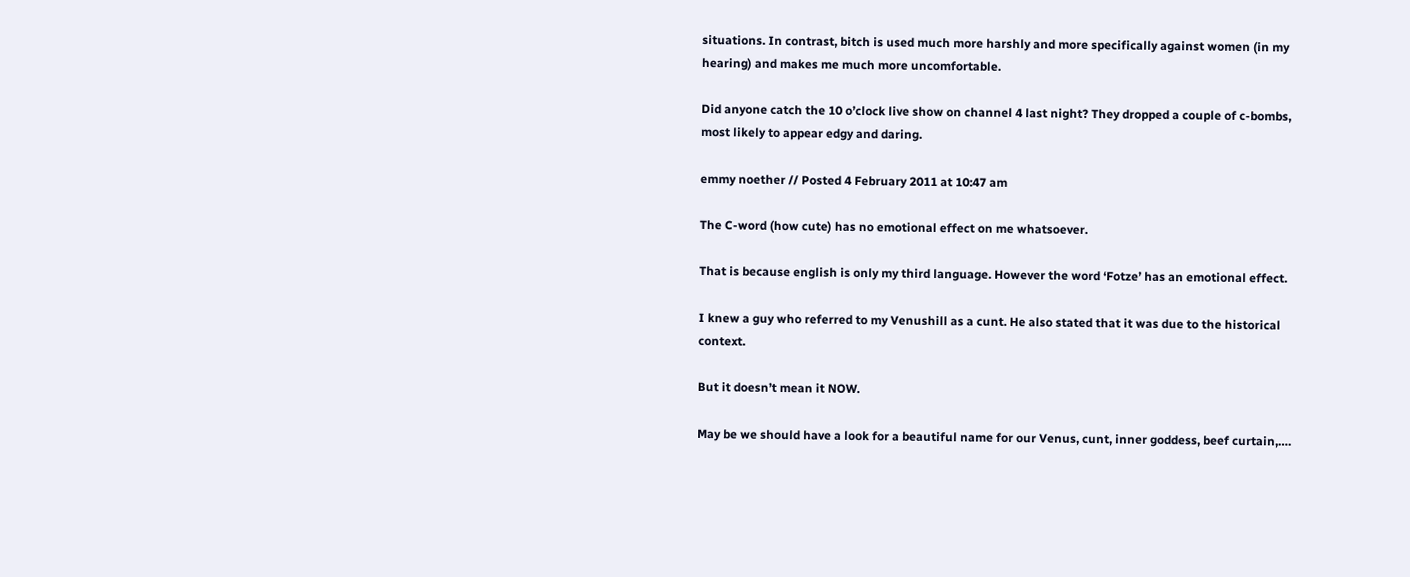situations. In contrast, bitch is used much more harshly and more specifically against women (in my hearing) and makes me much more uncomfortable.

Did anyone catch the 10 o’clock live show on channel 4 last night? They dropped a couple of c-bombs, most likely to appear edgy and daring.

emmy noether // Posted 4 February 2011 at 10:47 am

The C-word (how cute) has no emotional effect on me whatsoever.

That is because english is only my third language. However the word ‘Fotze’ has an emotional effect.

I knew a guy who referred to my Venushill as a cunt. He also stated that it was due to the historical context.

But it doesn’t mean it NOW.

May be we should have a look for a beautiful name for our Venus, cunt, inner goddess, beef curtain,….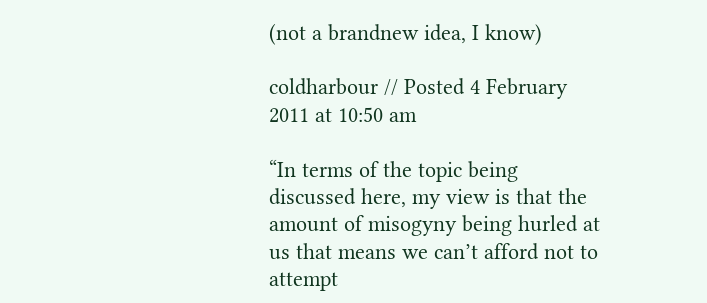(not a brandnew idea, I know)

coldharbour // Posted 4 February 2011 at 10:50 am

“In terms of the topic being discussed here, my view is that the amount of misogyny being hurled at us that means we can’t afford not to attempt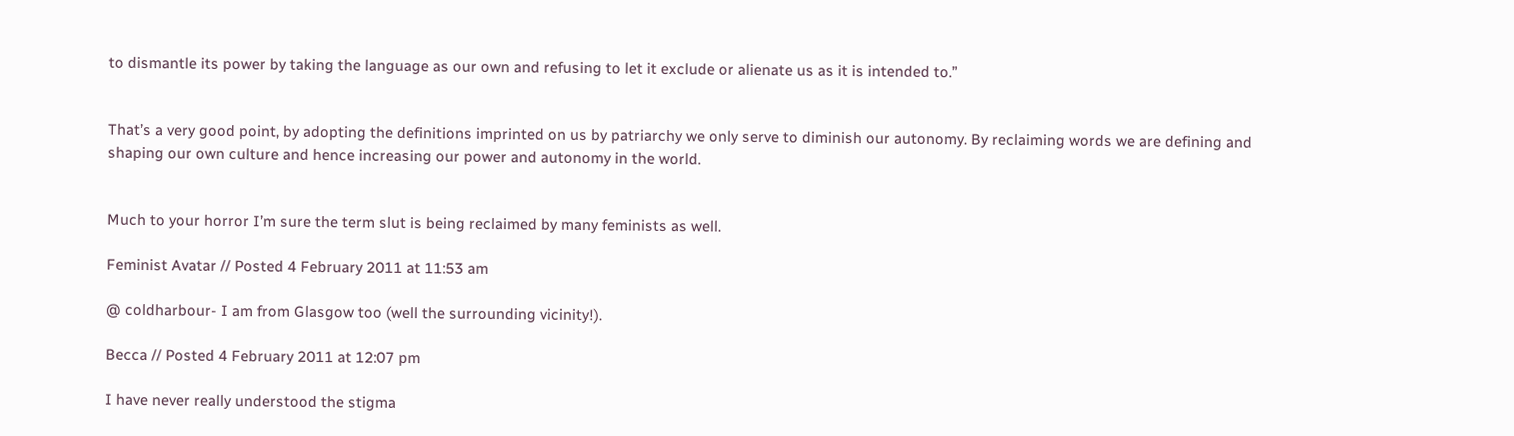to dismantle its power by taking the language as our own and refusing to let it exclude or alienate us as it is intended to.”


That’s a very good point, by adopting the definitions imprinted on us by patriarchy we only serve to diminish our autonomy. By reclaiming words we are defining and shaping our own culture and hence increasing our power and autonomy in the world.


Much to your horror I’m sure the term slut is being reclaimed by many feminists as well.

Feminist Avatar // Posted 4 February 2011 at 11:53 am

@ coldharbour- I am from Glasgow too (well the surrounding vicinity!).

Becca // Posted 4 February 2011 at 12:07 pm

I have never really understood the stigma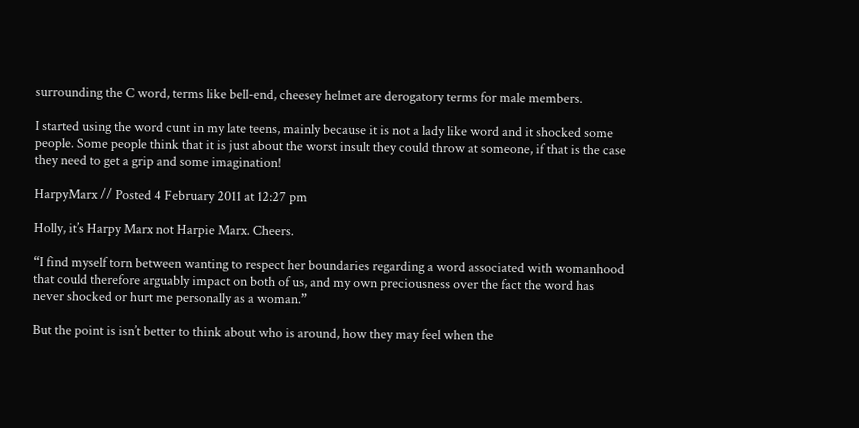surrounding the C word, terms like bell-end, cheesey helmet are derogatory terms for male members.

I started using the word cunt in my late teens, mainly because it is not a lady like word and it shocked some people. Some people think that it is just about the worst insult they could throw at someone, if that is the case they need to get a grip and some imagination!

HarpyMarx // Posted 4 February 2011 at 12:27 pm

Holly, it’s Harpy Marx not Harpie Marx. Cheers.

“I find myself torn between wanting to respect her boundaries regarding a word associated with womanhood that could therefore arguably impact on both of us, and my own preciousness over the fact the word has never shocked or hurt me personally as a woman.”

But the point is isn’t better to think about who is around, how they may feel when the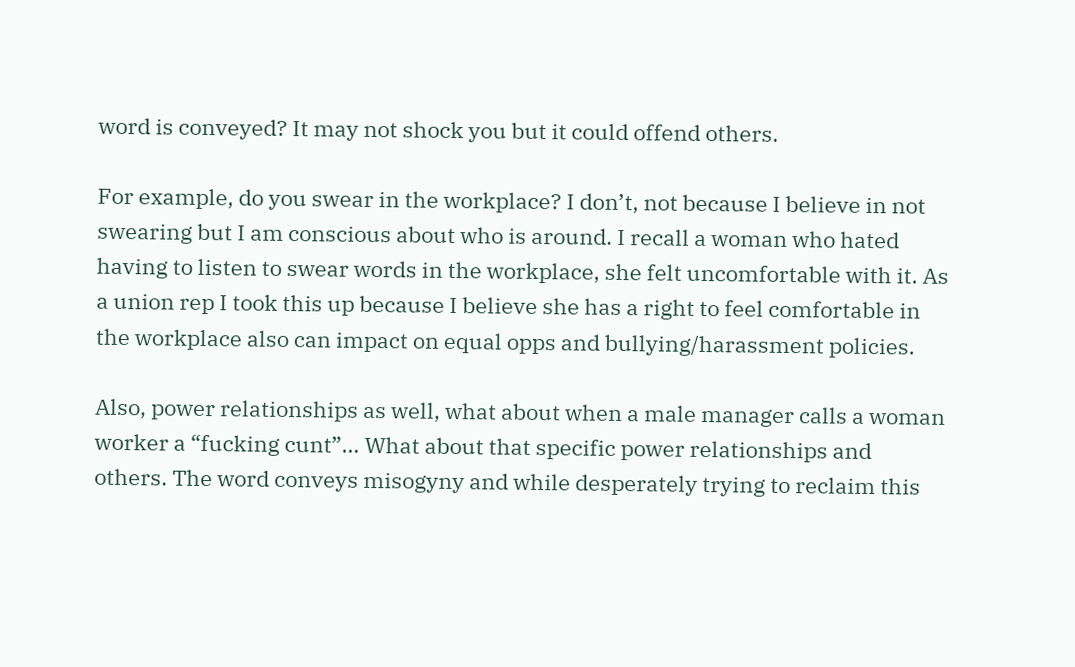word is conveyed? It may not shock you but it could offend others.

For example, do you swear in the workplace? I don’t, not because I believe in not swearing but I am conscious about who is around. I recall a woman who hated having to listen to swear words in the workplace, she felt uncomfortable with it. As a union rep I took this up because I believe she has a right to feel comfortable in the workplace also can impact on equal opps and bullying/harassment policies.

Also, power relationships as well, what about when a male manager calls a woman worker a “fucking cunt”… What about that specific power relationships and others. The word conveys misogyny and while desperately trying to reclaim this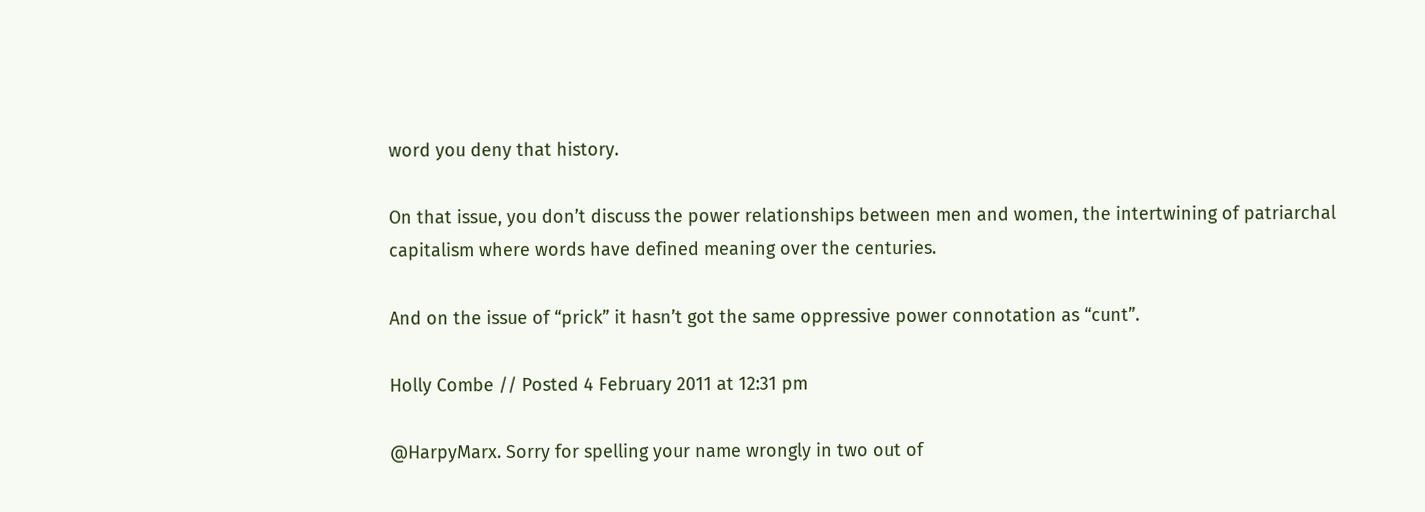word you deny that history.

On that issue, you don’t discuss the power relationships between men and women, the intertwining of patriarchal capitalism where words have defined meaning over the centuries.

And on the issue of “prick” it hasn’t got the same oppressive power connotation as “cunt”.

Holly Combe // Posted 4 February 2011 at 12:31 pm

@HarpyMarx. Sorry for spelling your name wrongly in two out of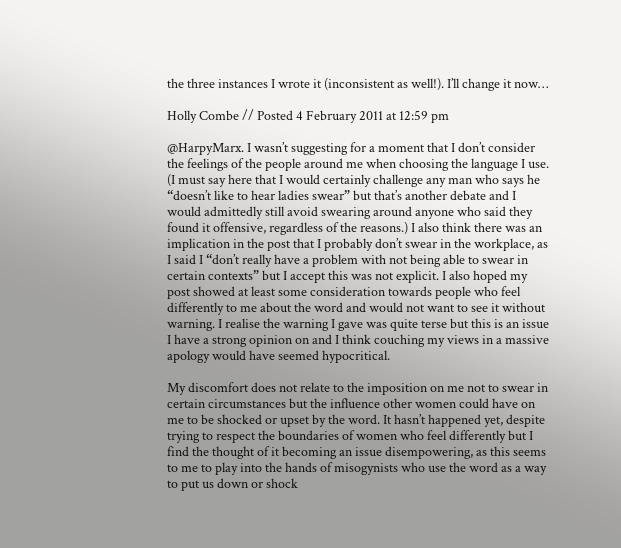the three instances I wrote it (inconsistent as well!). I’ll change it now…

Holly Combe // Posted 4 February 2011 at 12:59 pm

@HarpyMarx. I wasn’t suggesting for a moment that I don’t consider the feelings of the people around me when choosing the language I use. (I must say here that I would certainly challenge any man who says he “doesn’t like to hear ladies swear” but that’s another debate and I would admittedly still avoid swearing around anyone who said they found it offensive, regardless of the reasons.) I also think there was an implication in the post that I probably don’t swear in the workplace, as I said I “don’t really have a problem with not being able to swear in certain contexts” but I accept this was not explicit. I also hoped my post showed at least some consideration towards people who feel differently to me about the word and would not want to see it without warning. I realise the warning I gave was quite terse but this is an issue I have a strong opinion on and I think couching my views in a massive apology would have seemed hypocritical.

My discomfort does not relate to the imposition on me not to swear in certain circumstances but the influence other women could have on me to be shocked or upset by the word. It hasn’t happened yet, despite trying to respect the boundaries of women who feel differently but I find the thought of it becoming an issue disempowering, as this seems to me to play into the hands of misogynists who use the word as a way to put us down or shock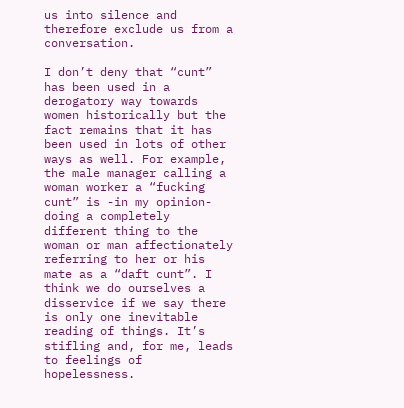us into silence and therefore exclude us from a conversation.

I don’t deny that “cunt” has been used in a derogatory way towards women historically but the fact remains that it has been used in lots of other ways as well. For example, the male manager calling a woman worker a “fucking cunt” is -in my opinion- doing a completely different thing to the woman or man affectionately referring to her or his mate as a “daft cunt”. I think we do ourselves a disservice if we say there is only one inevitable reading of things. It’s stifling and, for me, leads to feelings of hopelessness.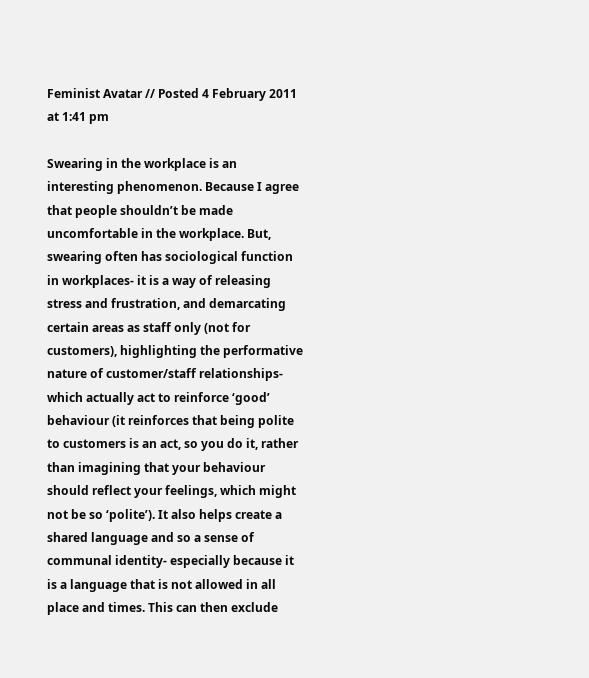Feminist Avatar // Posted 4 February 2011 at 1:41 pm

Swearing in the workplace is an interesting phenomenon. Because I agree that people shouldn’t be made uncomfortable in the workplace. But, swearing often has sociological function in workplaces- it is a way of releasing stress and frustration, and demarcating certain areas as staff only (not for customers), highlighting the performative nature of customer/staff relationships- which actually act to reinforce ‘good’ behaviour (it reinforces that being polite to customers is an act, so you do it, rather than imagining that your behaviour should reflect your feelings, which might not be so ‘polite’). It also helps create a shared language and so a sense of communal identity- especially because it is a language that is not allowed in all place and times. This can then exclude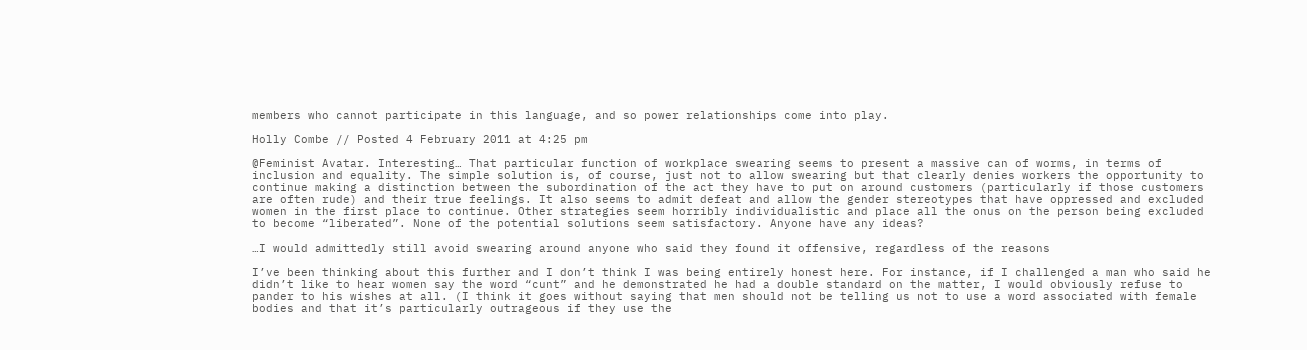members who cannot participate in this language, and so power relationships come into play.

Holly Combe // Posted 4 February 2011 at 4:25 pm

@Feminist Avatar. Interesting… That particular function of workplace swearing seems to present a massive can of worms, in terms of inclusion and equality. The simple solution is, of course, just not to allow swearing but that clearly denies workers the opportunity to continue making a distinction between the subordination of the act they have to put on around customers (particularly if those customers are often rude) and their true feelings. It also seems to admit defeat and allow the gender stereotypes that have oppressed and excluded women in the first place to continue. Other strategies seem horribly individualistic and place all the onus on the person being excluded to become “liberated”. None of the potential solutions seem satisfactory. Anyone have any ideas?

…I would admittedly still avoid swearing around anyone who said they found it offensive, regardless of the reasons

I’ve been thinking about this further and I don’t think I was being entirely honest here. For instance, if I challenged a man who said he didn’t like to hear women say the word “cunt” and he demonstrated he had a double standard on the matter, I would obviously refuse to pander to his wishes at all. (I think it goes without saying that men should not be telling us not to use a word associated with female bodies and that it’s particularly outrageous if they use the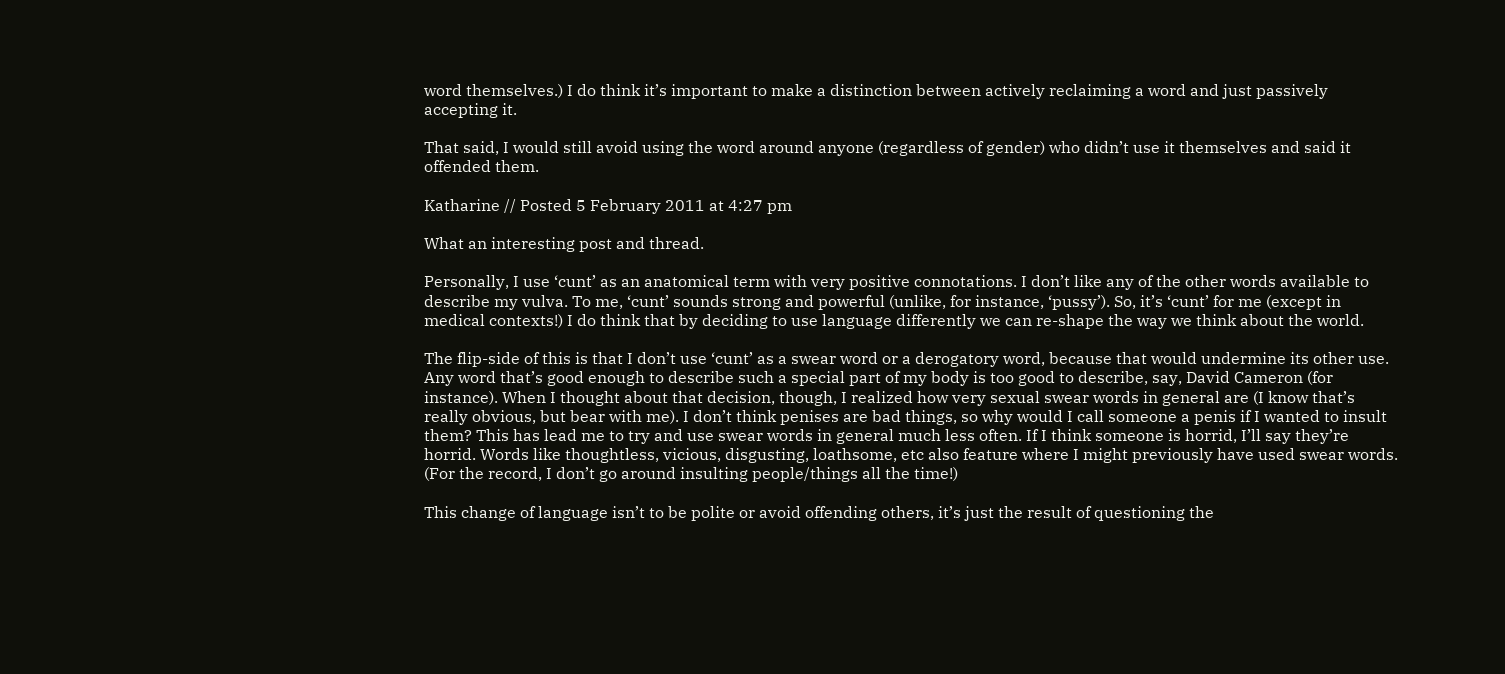word themselves.) I do think it’s important to make a distinction between actively reclaiming a word and just passively accepting it.

That said, I would still avoid using the word around anyone (regardless of gender) who didn’t use it themselves and said it offended them.

Katharine // Posted 5 February 2011 at 4:27 pm

What an interesting post and thread.

Personally, I use ‘cunt’ as an anatomical term with very positive connotations. I don’t like any of the other words available to describe my vulva. To me, ‘cunt’ sounds strong and powerful (unlike, for instance, ‘pussy’). So, it’s ‘cunt’ for me (except in medical contexts!) I do think that by deciding to use language differently we can re-shape the way we think about the world.

The flip-side of this is that I don’t use ‘cunt’ as a swear word or a derogatory word, because that would undermine its other use. Any word that’s good enough to describe such a special part of my body is too good to describe, say, David Cameron (for instance). When I thought about that decision, though, I realized how very sexual swear words in general are (I know that’s really obvious, but bear with me). I don’t think penises are bad things, so why would I call someone a penis if I wanted to insult them? This has lead me to try and use swear words in general much less often. If I think someone is horrid, I’ll say they’re horrid. Words like thoughtless, vicious, disgusting, loathsome, etc also feature where I might previously have used swear words. (For the record, I don’t go around insulting people/things all the time!)

This change of language isn’t to be polite or avoid offending others, it’s just the result of questioning the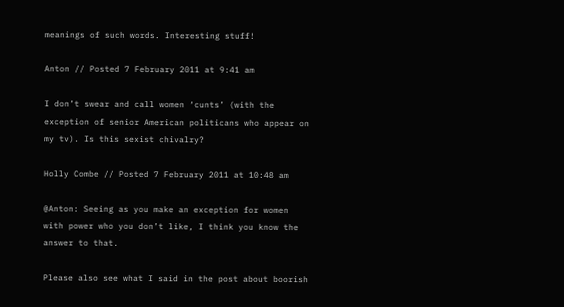meanings of such words. Interesting stuff!

Anton // Posted 7 February 2011 at 9:41 am

I don’t swear and call women ‘cunts’ (with the exception of senior American politicans who appear on my tv). Is this sexist chivalry?

Holly Combe // Posted 7 February 2011 at 10:48 am

@Anton: Seeing as you make an exception for women with power who you don’t like, I think you know the answer to that.

Please also see what I said in the post about boorish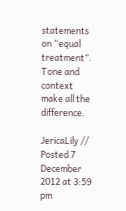statements on “equal treatment”. Tone and context make all the difference.

JericaLily // Posted 7 December 2012 at 3:59 pm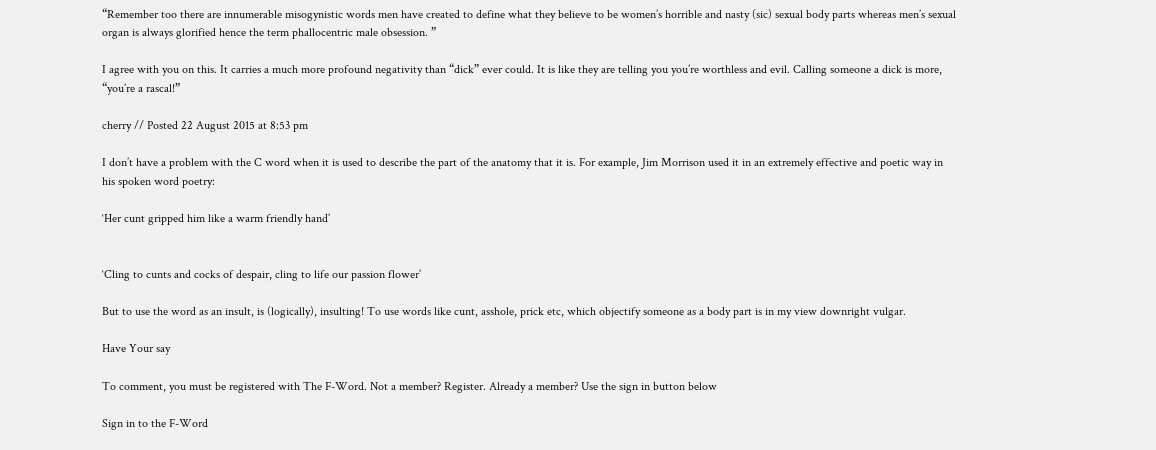“Remember too there are innumerable misogynistic words men have created to define what they believe to be women’s horrible and nasty (sic) sexual body parts whereas men’s sexual organ is always glorified hence the term phallocentric male obsession. ”

I agree with you on this. It carries a much more profound negativity than “dick” ever could. It is like they are telling you you’re worthless and evil. Calling someone a dick is more, “you’re a rascal!”

cherry // Posted 22 August 2015 at 8:53 pm

I don’t have a problem with the C word when it is used to describe the part of the anatomy that it is. For example, Jim Morrison used it in an extremely effective and poetic way in his spoken word poetry:

‘Her cunt gripped him like a warm friendly hand’


‘Cling to cunts and cocks of despair, cling to life our passion flower’

But to use the word as an insult, is (logically), insulting! To use words like cunt, asshole, prick etc, which objectify someone as a body part is in my view downright vulgar.

Have Your say

To comment, you must be registered with The F-Word. Not a member? Register. Already a member? Use the sign in button below

Sign in to the F-Word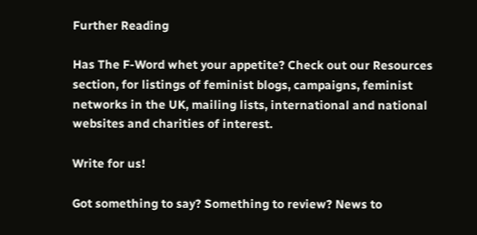Further Reading

Has The F-Word whet your appetite? Check out our Resources section, for listings of feminist blogs, campaigns, feminist networks in the UK, mailing lists, international and national websites and charities of interest.

Write for us!

Got something to say? Something to review? News to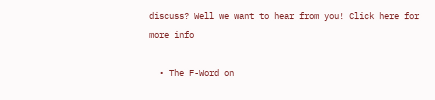discuss? Well we want to hear from you! Click here for more info

  • The F-Word on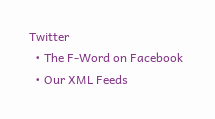Twitter
  • The F-Word on Facebook
  • Our XML Feeds